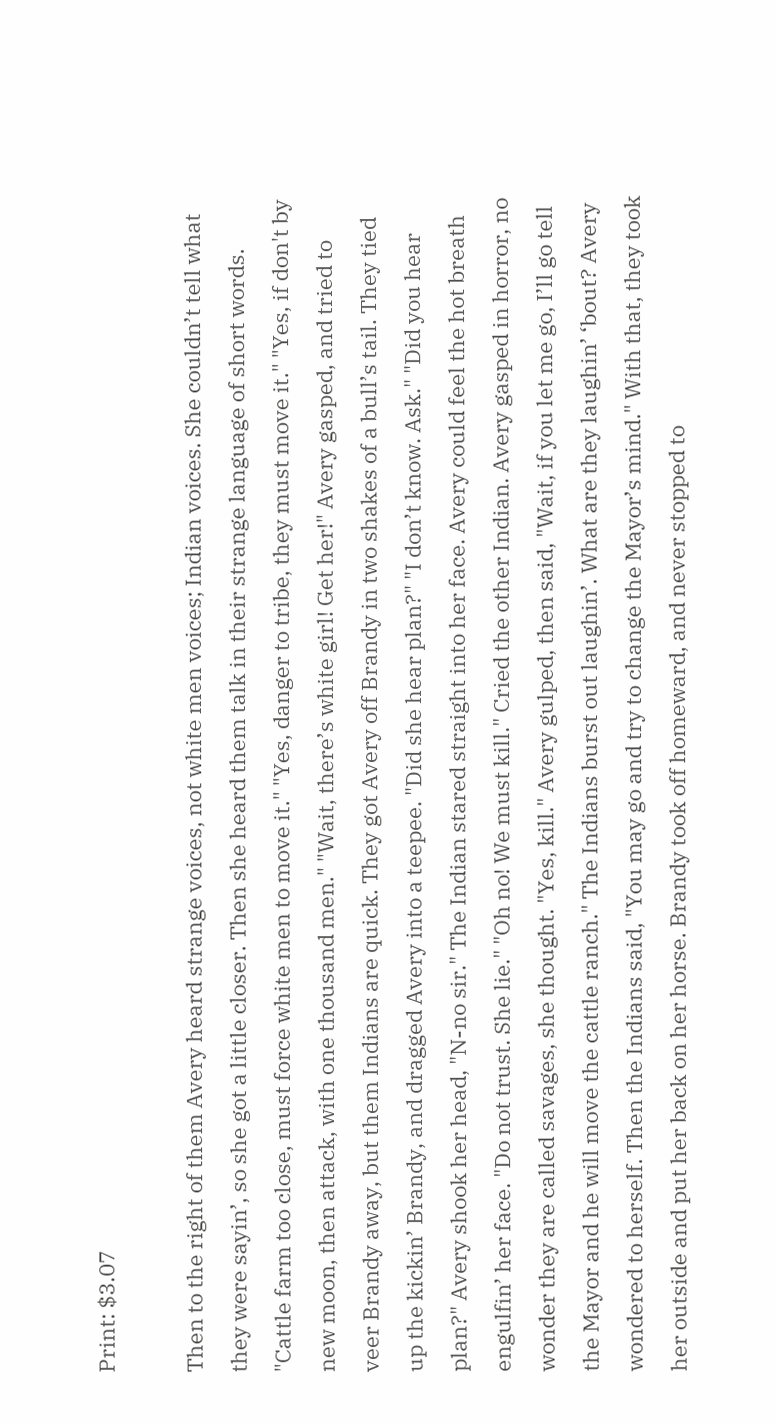Print: $3.07

Then to the right of them Avery heard strange voices, not white men voices; Indian voices. She couldn’t tell what they were sayin’, so she got a little closer. Then she heard them talk in their strange language of short words. "Cattle farm too close, must force white men to move it." "Yes, danger to tribe, they must move it." "Yes, if don't by new moon, then attack, with one thousand men." "Wait, there’s white girl! Get her!" Avery gasped, and tried to veer Brandy away, but them Indians are quick. They got Avery off Brandy in two shakes of a bull’s tail. They tied up the kickin’ Brandy, and dragged Avery into a teepee. "Did she hear plan?" "I don’t know. Ask." "Did you hear plan?" Avery shook her head, "N-no sir." The Indian stared straight into her face. Avery could feel the hot breath engulfin’ her face. "Do not trust. She lie." "Oh no! We must kill." Cried the other Indian. Avery gasped in horror, no wonder they are called savages, she thought. "Yes, kill." Avery gulped, then said, "Wait, if you let me go, I’ll go tell the Mayor and he will move the cattle ranch." The Indians burst out laughin’. What are they laughin’ ‘bout? Avery wondered to herself. Then the Indians said, "You may go and try to change the Mayor’s mind." With that, they took her outside and put her back on her horse. Brandy took off homeward, and never stopped to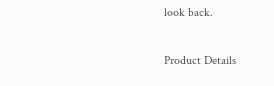look back.

Product Details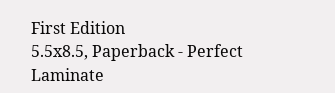First Edition
5.5x8.5, Paperback - Perfect Laminate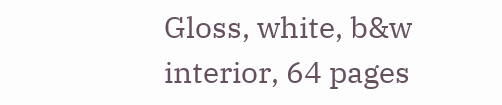Gloss, white, b&w interior, 64 pages